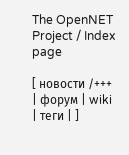The OpenNET Project / Index page

[ новости /+++ | форум | wiki | теги | ]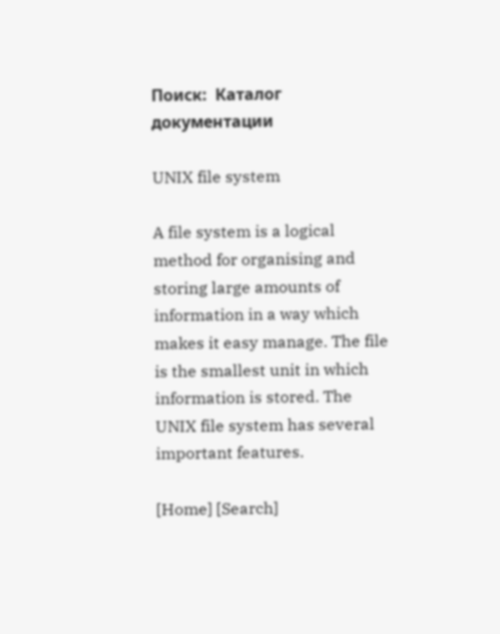Поиск:  Каталог документации

UNIX file system

A file system is a logical method for organising and storing large amounts of information in a way which makes it easy manage. The file is the smallest unit in which information is stored. The UNIX file system has several important features.

[Home] [Search]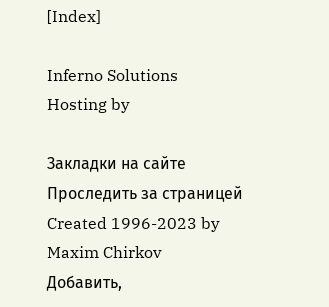[Index]

Inferno Solutions
Hosting by

Закладки на сайте
Проследить за страницей
Created 1996-2023 by Maxim Chirkov
Добавить,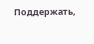Поддержать,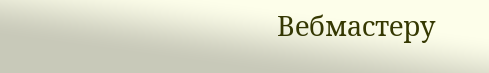Вебмастеру